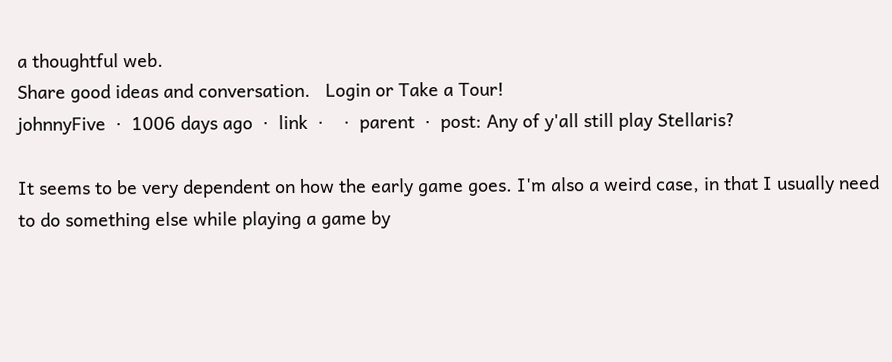a thoughtful web.
Share good ideas and conversation.   Login or Take a Tour!
johnnyFive  ·  1006 days ago  ·  link  ·    ·  parent  ·  post: Any of y'all still play Stellaris?

It seems to be very dependent on how the early game goes. I'm also a weird case, in that I usually need to do something else while playing a game by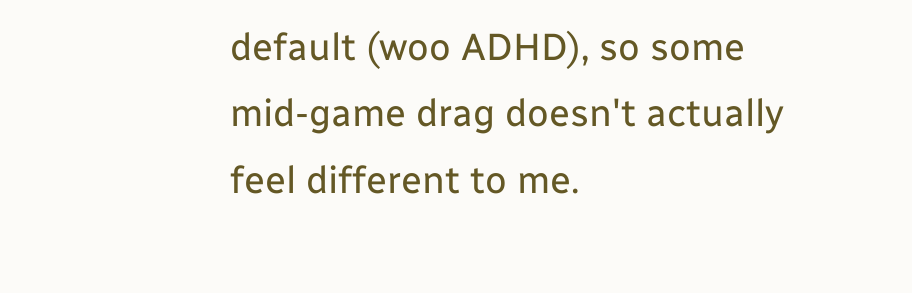default (woo ADHD), so some mid-game drag doesn't actually feel different to me.